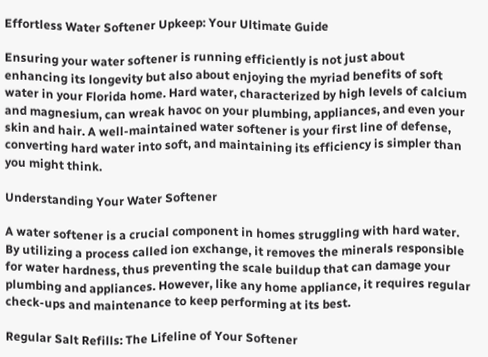Effortless Water Softener Upkeep: Your Ultimate Guide

Ensuring your water softener is running efficiently is not just about enhancing its longevity but also about enjoying the myriad benefits of soft water in your Florida home. Hard water, characterized by high levels of calcium and magnesium, can wreak havoc on your plumbing, appliances, and even your skin and hair. A well-maintained water softener is your first line of defense, converting hard water into soft, and maintaining its efficiency is simpler than you might think.

Understanding Your Water Softener

A water softener is a crucial component in homes struggling with hard water. By utilizing a process called ion exchange, it removes the minerals responsible for water hardness, thus preventing the scale buildup that can damage your plumbing and appliances. However, like any home appliance, it requires regular check-ups and maintenance to keep performing at its best.

Regular Salt Refills: The Lifeline of Your Softener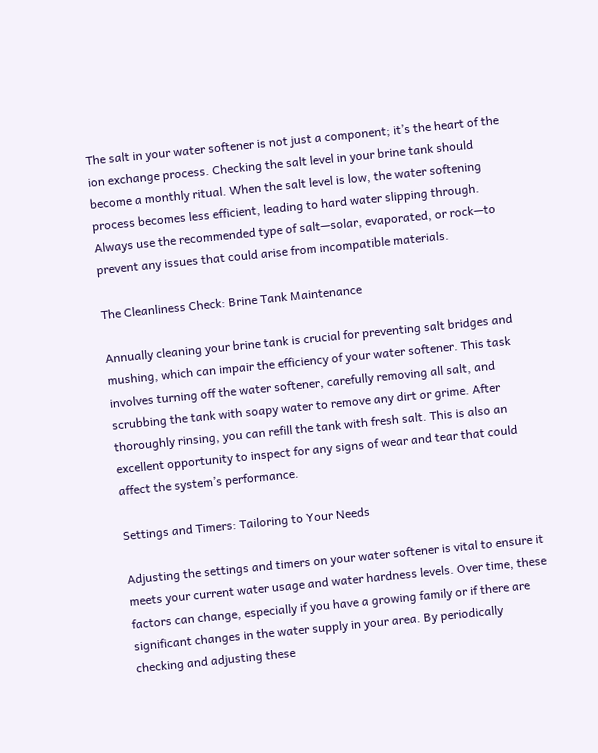The salt in your water softener is not just a component; it’s the heart of the ion exchange process. Checking the salt level in your brine tank should become a monthly ritual. When the salt level is low, the water softening process becomes less efficient, leading to hard water slipping through. Always use the recommended type of salt—solar, evaporated, or rock—to prevent any issues that could arise from incompatible materials.

The Cleanliness Check: Brine Tank Maintenance

Annually cleaning your brine tank is crucial for preventing salt bridges and mushing, which can impair the efficiency of your water softener. This task involves turning off the water softener, carefully removing all salt, and scrubbing the tank with soapy water to remove any dirt or grime. After thoroughly rinsing, you can refill the tank with fresh salt. This is also an excellent opportunity to inspect for any signs of wear and tear that could affect the system’s performance.

Settings and Timers: Tailoring to Your Needs

Adjusting the settings and timers on your water softener is vital to ensure it meets your current water usage and water hardness levels. Over time, these factors can change, especially if you have a growing family or if there are significant changes in the water supply in your area. By periodically checking and adjusting these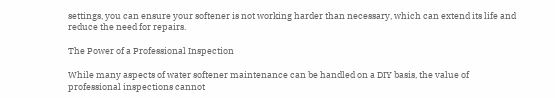settings, you can ensure your softener is not working harder than necessary, which can extend its life and reduce the need for repairs.

The Power of a Professional Inspection

While many aspects of water softener maintenance can be handled on a DIY basis, the value of professional inspections cannot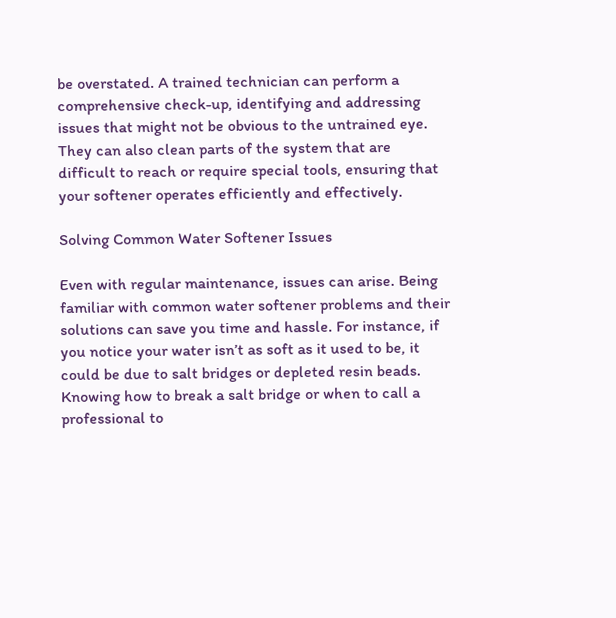be overstated. A trained technician can perform a comprehensive check-up, identifying and addressing issues that might not be obvious to the untrained eye. They can also clean parts of the system that are difficult to reach or require special tools, ensuring that your softener operates efficiently and effectively.

Solving Common Water Softener Issues

Even with regular maintenance, issues can arise. Being familiar with common water softener problems and their solutions can save you time and hassle. For instance, if you notice your water isn’t as soft as it used to be, it could be due to salt bridges or depleted resin beads. Knowing how to break a salt bridge or when to call a professional to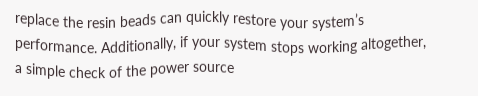replace the resin beads can quickly restore your system’s performance. Additionally, if your system stops working altogether, a simple check of the power source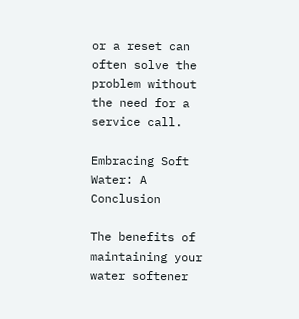or a reset can often solve the problem without the need for a service call.

Embracing Soft Water: A Conclusion

The benefits of maintaining your water softener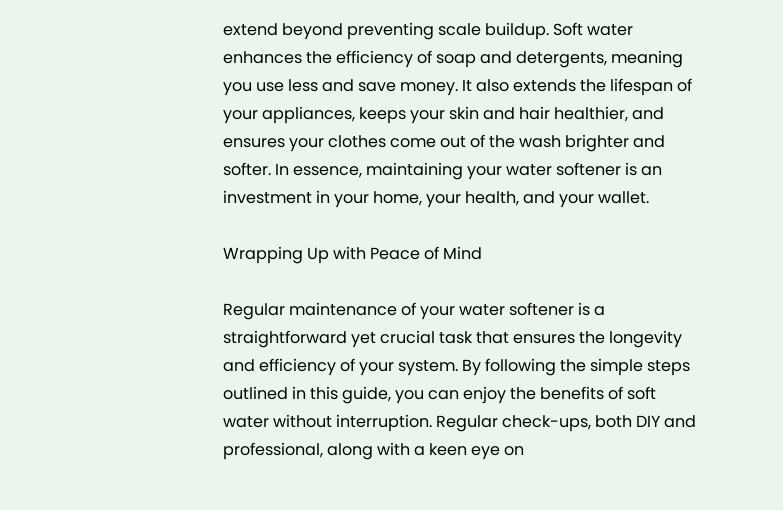extend beyond preventing scale buildup. Soft water enhances the efficiency of soap and detergents, meaning you use less and save money. It also extends the lifespan of your appliances, keeps your skin and hair healthier, and ensures your clothes come out of the wash brighter and softer. In essence, maintaining your water softener is an investment in your home, your health, and your wallet.

Wrapping Up with Peace of Mind

Regular maintenance of your water softener is a straightforward yet crucial task that ensures the longevity and efficiency of your system. By following the simple steps outlined in this guide, you can enjoy the benefits of soft water without interruption. Regular check-ups, both DIY and professional, along with a keen eye on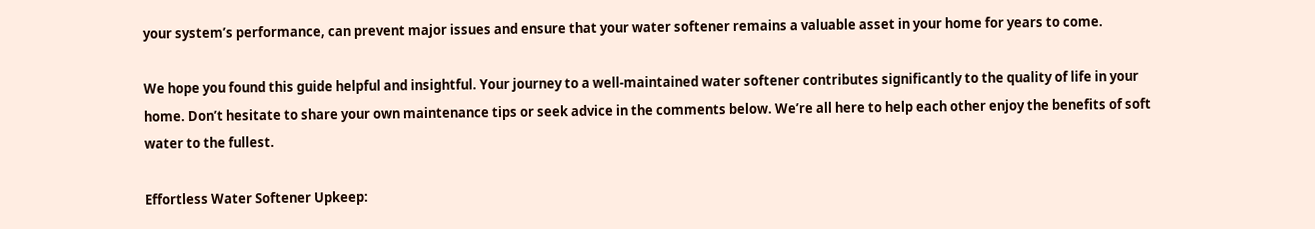your system’s performance, can prevent major issues and ensure that your water softener remains a valuable asset in your home for years to come.

We hope you found this guide helpful and insightful. Your journey to a well-maintained water softener contributes significantly to the quality of life in your home. Don’t hesitate to share your own maintenance tips or seek advice in the comments below. We’re all here to help each other enjoy the benefits of soft water to the fullest.

Effortless Water Softener Upkeep: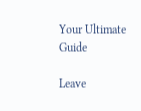Your Ultimate Guide

Leave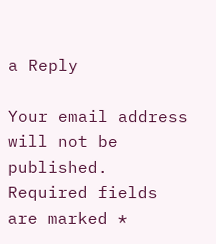a Reply

Your email address will not be published. Required fields are marked *